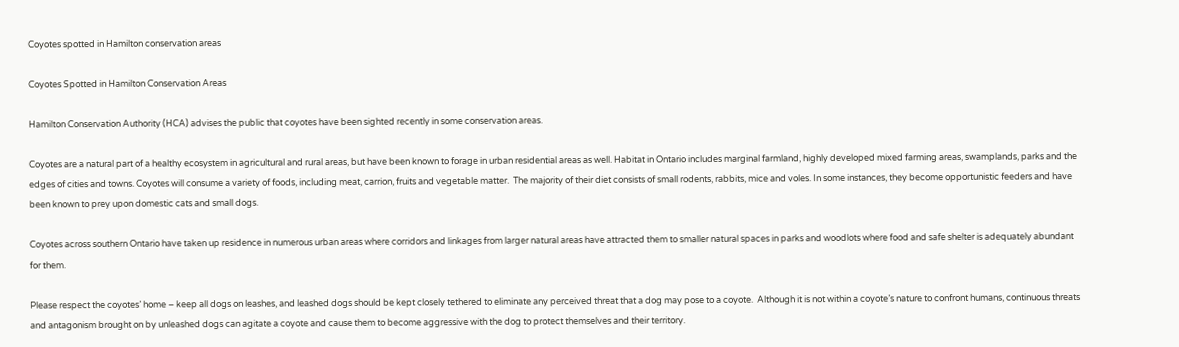Coyotes spotted in Hamilton conservation areas

Coyotes Spotted in Hamilton Conservation Areas

Hamilton Conservation Authority (HCA) advises the public that coyotes have been sighted recently in some conservation areas.

Coyotes are a natural part of a healthy ecosystem in agricultural and rural areas, but have been known to forage in urban residential areas as well. Habitat in Ontario includes marginal farmland, highly developed mixed farming areas, swamplands, parks and the edges of cities and towns. Coyotes will consume a variety of foods, including meat, carrion, fruits and vegetable matter.  The majority of their diet consists of small rodents, rabbits, mice and voles. In some instances, they become opportunistic feeders and have been known to prey upon domestic cats and small dogs.

Coyotes across southern Ontario have taken up residence in numerous urban areas where corridors and linkages from larger natural areas have attracted them to smaller natural spaces in parks and woodlots where food and safe shelter is adequately abundant for them.

Please respect the coyotes’ home – keep all dogs on leashes, and leashed dogs should be kept closely tethered to eliminate any perceived threat that a dog may pose to a coyote.  Although it is not within a coyote’s nature to confront humans, continuous threats and antagonism brought on by unleashed dogs can agitate a coyote and cause them to become aggressive with the dog to protect themselves and their territory.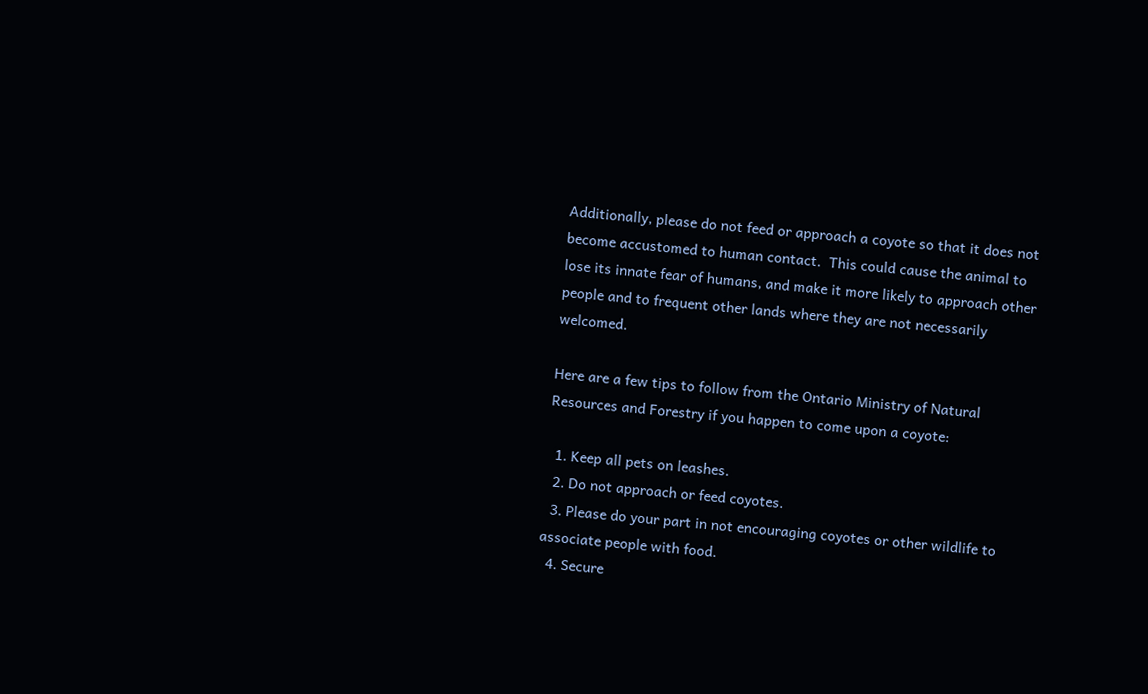Additionally, please do not feed or approach a coyote so that it does not become accustomed to human contact.  This could cause the animal to lose its innate fear of humans, and make it more likely to approach other people and to frequent other lands where they are not necessarily welcomed.

Here are a few tips to follow from the Ontario Ministry of Natural Resources and Forestry if you happen to come upon a coyote:

  1. Keep all pets on leashes.
  2. Do not approach or feed coyotes.
  3. Please do your part in not encouraging coyotes or other wildlife to associate people with food.
  4. Secure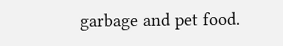garbage and pet food.